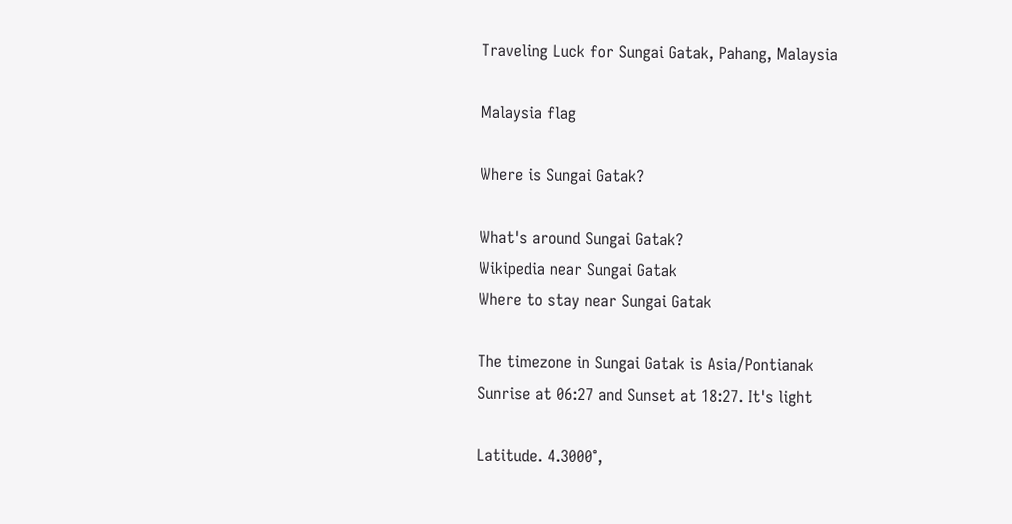Traveling Luck for Sungai Gatak, Pahang, Malaysia

Malaysia flag

Where is Sungai Gatak?

What's around Sungai Gatak?
Wikipedia near Sungai Gatak
Where to stay near Sungai Gatak

The timezone in Sungai Gatak is Asia/Pontianak
Sunrise at 06:27 and Sunset at 18:27. It's light

Latitude. 4.3000°,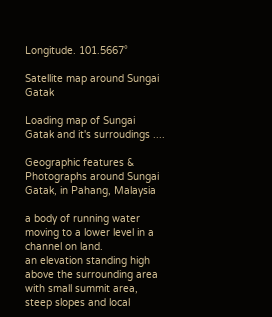Longitude. 101.5667°

Satellite map around Sungai Gatak

Loading map of Sungai Gatak and it's surroudings ....

Geographic features & Photographs around Sungai Gatak, in Pahang, Malaysia

a body of running water moving to a lower level in a channel on land.
an elevation standing high above the surrounding area with small summit area, steep slopes and local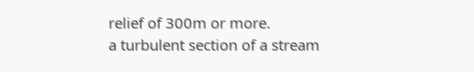relief of 300m or more.
a turbulent section of a stream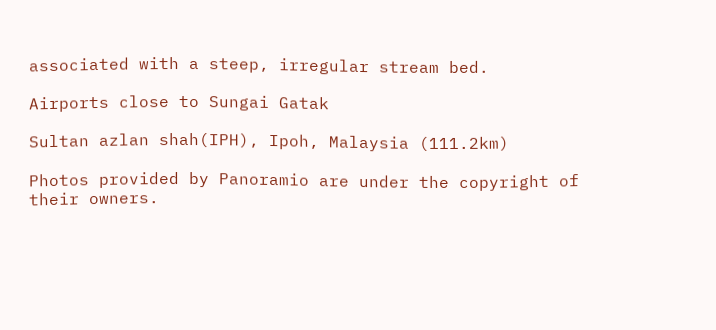associated with a steep, irregular stream bed.

Airports close to Sungai Gatak

Sultan azlan shah(IPH), Ipoh, Malaysia (111.2km)

Photos provided by Panoramio are under the copyright of their owners.